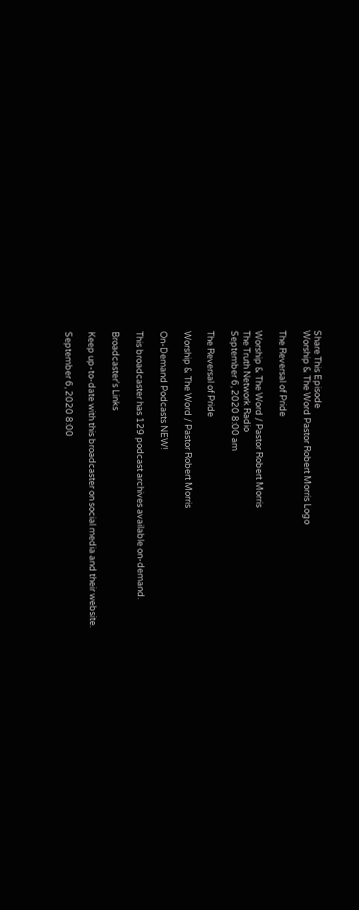Share This Episode
Worship & The Word Pastor Robert Morris Logo

The Reversal of Pride

Worship & The Word / Pastor Robert Morris
The Truth Network Radio
September 6, 2020 8:00 am

The Reversal of Pride

Worship & The Word / Pastor Robert Morris

On-Demand Podcasts NEW!

This broadcaster has 129 podcast archives available on-demand.

Broadcaster's Links

Keep up-to-date with this broadcaster on social media and their website.

September 6, 2020 8:00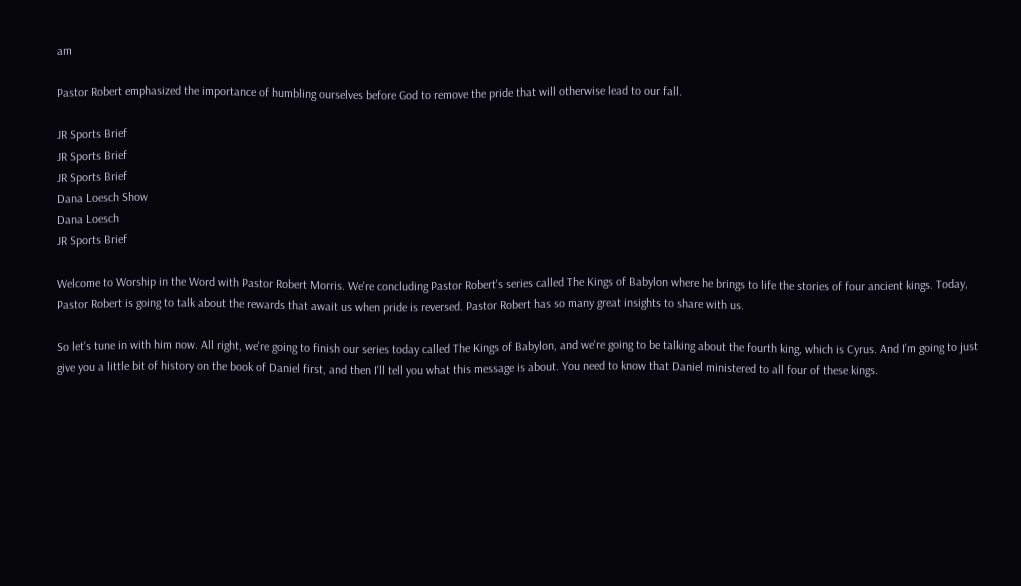am

Pastor Robert emphasized the importance of humbling ourselves before God to remove the pride that will otherwise lead to our fall.

JR Sports Brief
JR Sports Brief
JR Sports Brief
Dana Loesch Show
Dana Loesch
JR Sports Brief

Welcome to Worship in the Word with Pastor Robert Morris. We're concluding Pastor Robert's series called The Kings of Babylon where he brings to life the stories of four ancient kings. Today, Pastor Robert is going to talk about the rewards that await us when pride is reversed. Pastor Robert has so many great insights to share with us.

So let's tune in with him now. All right, we're going to finish our series today called The Kings of Babylon, and we're going to be talking about the fourth king, which is Cyrus. And I'm going to just give you a little bit of history on the book of Daniel first, and then I'll tell you what this message is about. You need to know that Daniel ministered to all four of these kings.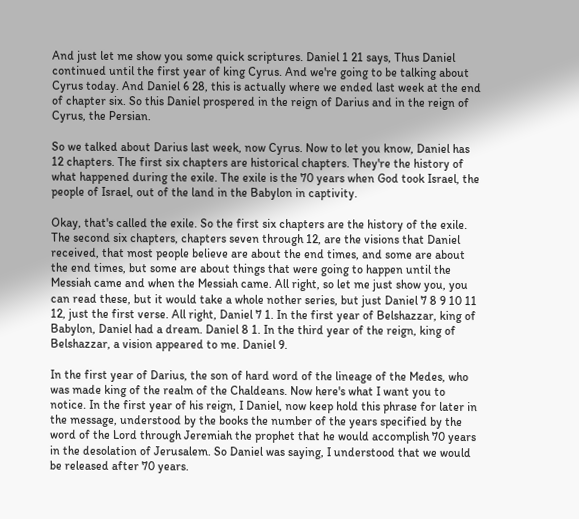And just let me show you some quick scriptures. Daniel 1 21 says, Thus Daniel continued until the first year of king Cyrus. And we're going to be talking about Cyrus today. And Daniel 6 28, this is actually where we ended last week at the end of chapter six. So this Daniel prospered in the reign of Darius and in the reign of Cyrus, the Persian.

So we talked about Darius last week, now Cyrus. Now to let you know, Daniel has 12 chapters. The first six chapters are historical chapters. They're the history of what happened during the exile. The exile is the 70 years when God took Israel, the people of Israel, out of the land in the Babylon in captivity.

Okay, that's called the exile. So the first six chapters are the history of the exile. The second six chapters, chapters seven through 12, are the visions that Daniel received, that most people believe are about the end times, and some are about the end times, but some are about things that were going to happen until the Messiah came and when the Messiah came. All right, so let me just show you, you can read these, but it would take a whole nother series, but just Daniel 7 8 9 10 11 12, just the first verse. All right, Daniel 7 1. In the first year of Belshazzar, king of Babylon, Daniel had a dream. Daniel 8 1. In the third year of the reign, king of Belshazzar, a vision appeared to me. Daniel 9.

In the first year of Darius, the son of hard word of the lineage of the Medes, who was made king of the realm of the Chaldeans. Now here's what I want you to notice. In the first year of his reign, I Daniel, now keep hold this phrase for later in the message, understood by the books the number of the years specified by the word of the Lord through Jeremiah the prophet that he would accomplish 70 years in the desolation of Jerusalem. So Daniel was saying, I understood that we would be released after 70 years.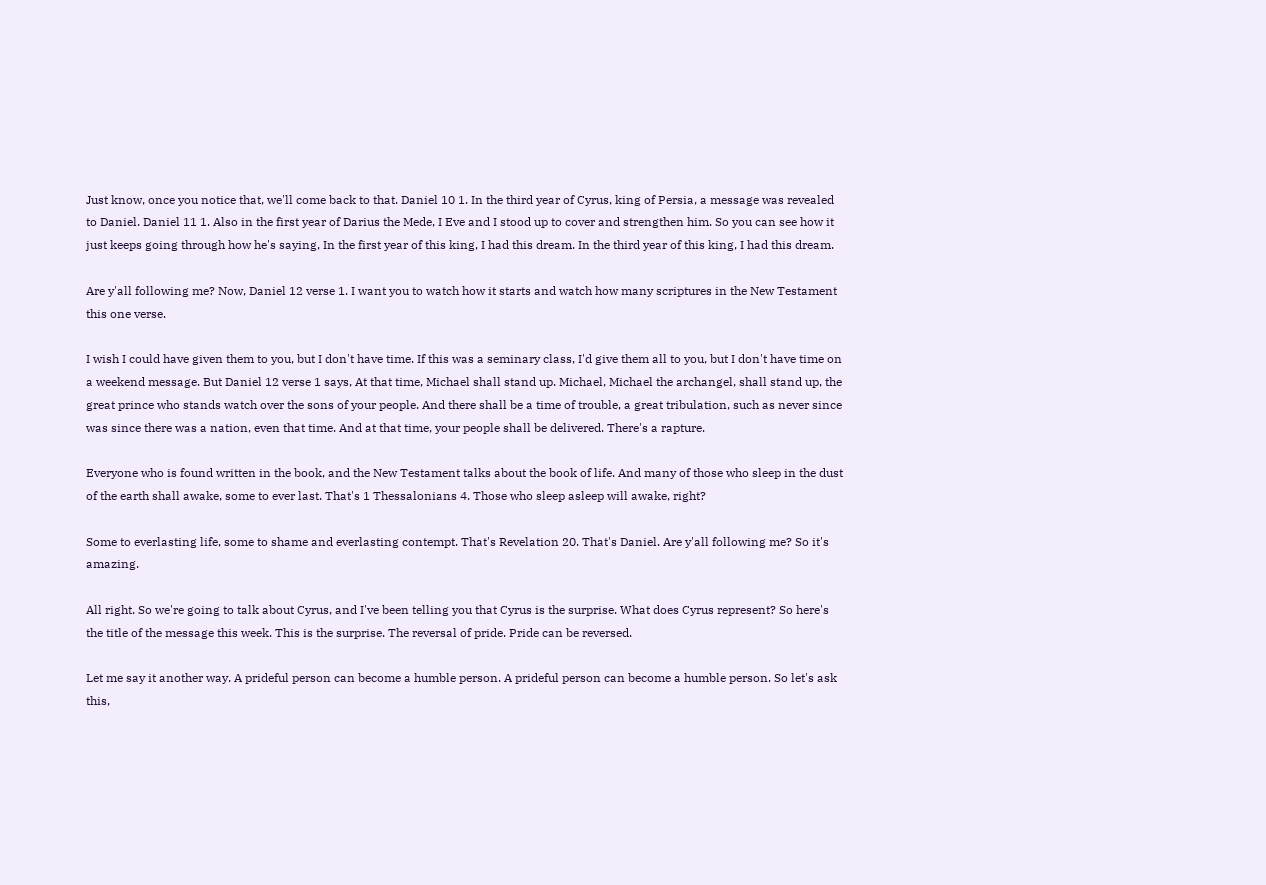Just know, once you notice that, we'll come back to that. Daniel 10 1. In the third year of Cyrus, king of Persia, a message was revealed to Daniel. Daniel 11 1. Also in the first year of Darius the Mede, I Eve and I stood up to cover and strengthen him. So you can see how it just keeps going through how he's saying, In the first year of this king, I had this dream. In the third year of this king, I had this dream.

Are y'all following me? Now, Daniel 12 verse 1. I want you to watch how it starts and watch how many scriptures in the New Testament this one verse.

I wish I could have given them to you, but I don't have time. If this was a seminary class, I'd give them all to you, but I don't have time on a weekend message. But Daniel 12 verse 1 says, At that time, Michael shall stand up. Michael, Michael the archangel, shall stand up, the great prince who stands watch over the sons of your people. And there shall be a time of trouble, a great tribulation, such as never since was since there was a nation, even that time. And at that time, your people shall be delivered. There's a rapture.

Everyone who is found written in the book, and the New Testament talks about the book of life. And many of those who sleep in the dust of the earth shall awake, some to ever last. That's 1 Thessalonians 4. Those who sleep asleep will awake, right?

Some to everlasting life, some to shame and everlasting contempt. That's Revelation 20. That's Daniel. Are y'all following me? So it's amazing.

All right. So we're going to talk about Cyrus, and I've been telling you that Cyrus is the surprise. What does Cyrus represent? So here's the title of the message this week. This is the surprise. The reversal of pride. Pride can be reversed.

Let me say it another way. A prideful person can become a humble person. A prideful person can become a humble person. So let's ask this,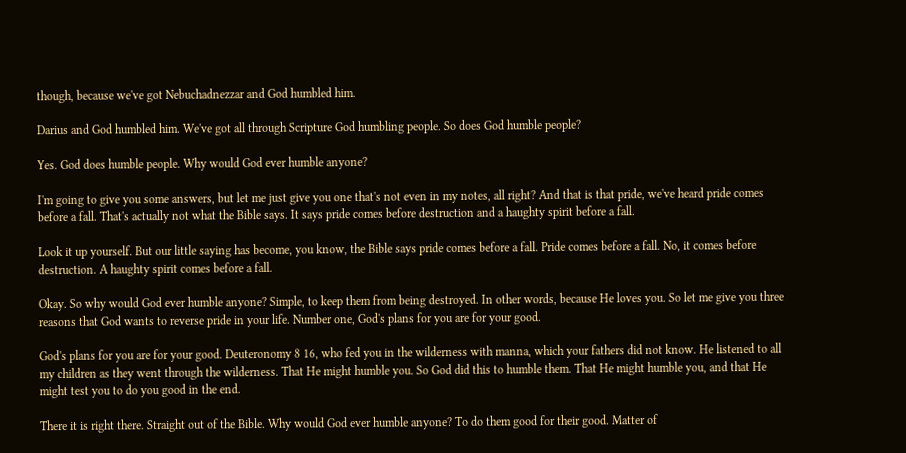though, because we've got Nebuchadnezzar and God humbled him.

Darius and God humbled him. We've got all through Scripture God humbling people. So does God humble people?

Yes. God does humble people. Why would God ever humble anyone?

I'm going to give you some answers, but let me just give you one that's not even in my notes, all right? And that is that pride, we've heard pride comes before a fall. That's actually not what the Bible says. It says pride comes before destruction and a haughty spirit before a fall.

Look it up yourself. But our little saying has become, you know, the Bible says pride comes before a fall. Pride comes before a fall. No, it comes before destruction. A haughty spirit comes before a fall.

Okay. So why would God ever humble anyone? Simple, to keep them from being destroyed. In other words, because He loves you. So let me give you three reasons that God wants to reverse pride in your life. Number one, God's plans for you are for your good.

God's plans for you are for your good. Deuteronomy 8 16, who fed you in the wilderness with manna, which your fathers did not know. He listened to all my children as they went through the wilderness. That He might humble you. So God did this to humble them. That He might humble you, and that He might test you to do you good in the end.

There it is right there. Straight out of the Bible. Why would God ever humble anyone? To do them good for their good. Matter of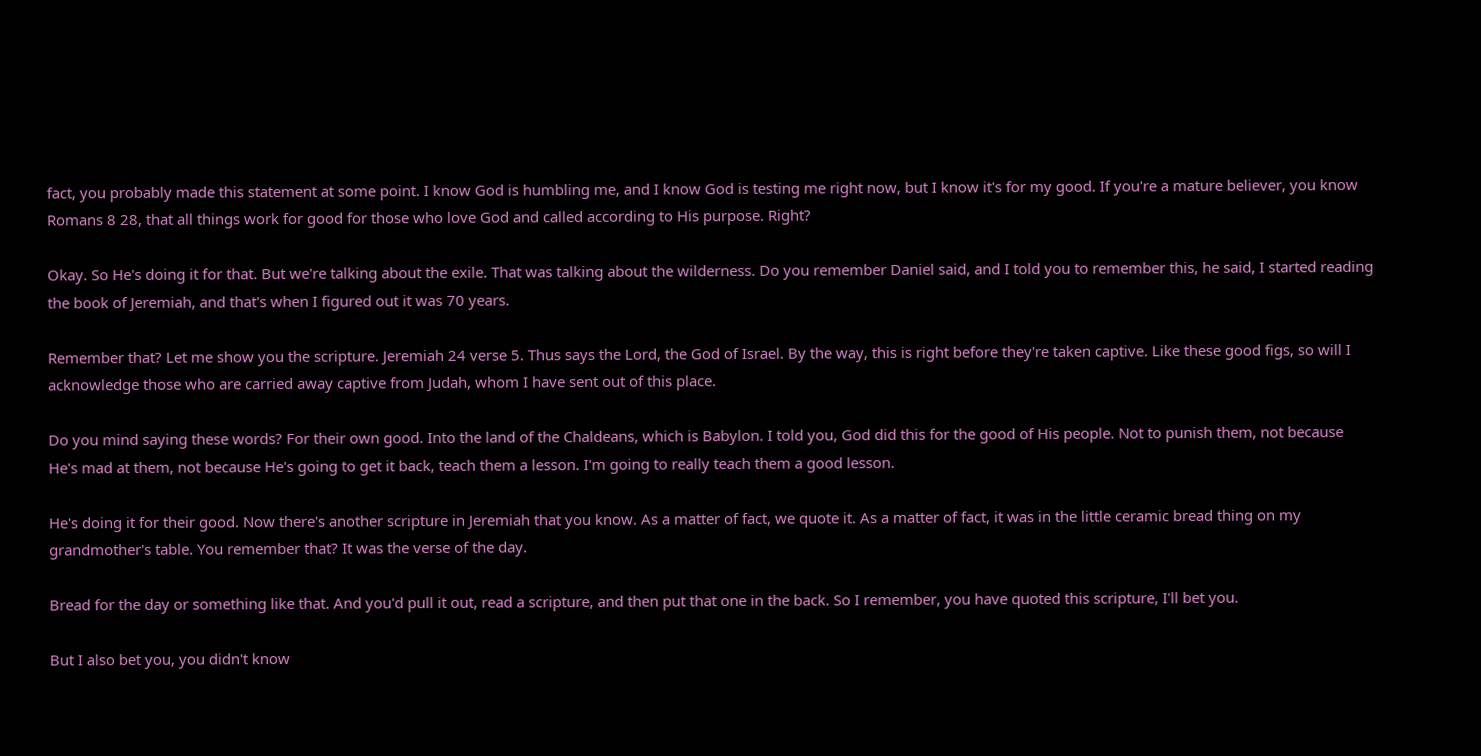fact, you probably made this statement at some point. I know God is humbling me, and I know God is testing me right now, but I know it's for my good. If you're a mature believer, you know Romans 8 28, that all things work for good for those who love God and called according to His purpose. Right?

Okay. So He's doing it for that. But we're talking about the exile. That was talking about the wilderness. Do you remember Daniel said, and I told you to remember this, he said, I started reading the book of Jeremiah, and that's when I figured out it was 70 years.

Remember that? Let me show you the scripture. Jeremiah 24 verse 5. Thus says the Lord, the God of Israel. By the way, this is right before they're taken captive. Like these good figs, so will I acknowledge those who are carried away captive from Judah, whom I have sent out of this place.

Do you mind saying these words? For their own good. Into the land of the Chaldeans, which is Babylon. I told you, God did this for the good of His people. Not to punish them, not because He's mad at them, not because He's going to get it back, teach them a lesson. I'm going to really teach them a good lesson.

He's doing it for their good. Now there's another scripture in Jeremiah that you know. As a matter of fact, we quote it. As a matter of fact, it was in the little ceramic bread thing on my grandmother's table. You remember that? It was the verse of the day.

Bread for the day or something like that. And you'd pull it out, read a scripture, and then put that one in the back. So I remember, you have quoted this scripture, I'll bet you.

But I also bet you, you didn't know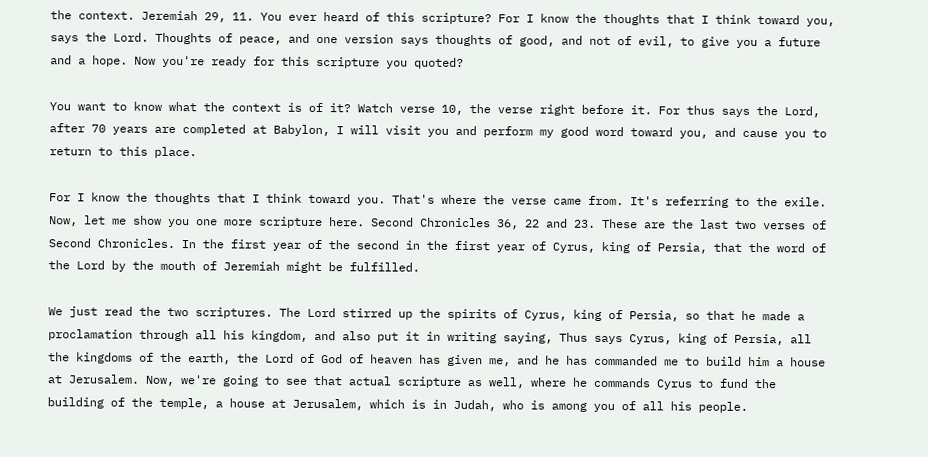the context. Jeremiah 29, 11. You ever heard of this scripture? For I know the thoughts that I think toward you, says the Lord. Thoughts of peace, and one version says thoughts of good, and not of evil, to give you a future and a hope. Now you're ready for this scripture you quoted?

You want to know what the context is of it? Watch verse 10, the verse right before it. For thus says the Lord, after 70 years are completed at Babylon, I will visit you and perform my good word toward you, and cause you to return to this place.

For I know the thoughts that I think toward you. That's where the verse came from. It's referring to the exile. Now, let me show you one more scripture here. Second Chronicles 36, 22 and 23. These are the last two verses of Second Chronicles. In the first year of the second in the first year of Cyrus, king of Persia, that the word of the Lord by the mouth of Jeremiah might be fulfilled.

We just read the two scriptures. The Lord stirred up the spirits of Cyrus, king of Persia, so that he made a proclamation through all his kingdom, and also put it in writing saying, Thus says Cyrus, king of Persia, all the kingdoms of the earth, the Lord of God of heaven has given me, and he has commanded me to build him a house at Jerusalem. Now, we're going to see that actual scripture as well, where he commands Cyrus to fund the building of the temple, a house at Jerusalem, which is in Judah, who is among you of all his people.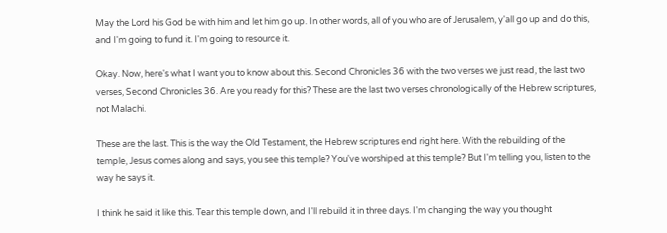May the Lord his God be with him and let him go up. In other words, all of you who are of Jerusalem, y'all go up and do this, and I'm going to fund it. I'm going to resource it.

Okay. Now, here's what I want you to know about this. Second Chronicles 36 with the two verses we just read, the last two verses, Second Chronicles 36. Are you ready for this? These are the last two verses chronologically of the Hebrew scriptures, not Malachi.

These are the last. This is the way the Old Testament, the Hebrew scriptures end right here. With the rebuilding of the temple, Jesus comes along and says, you see this temple? You've worshiped at this temple? But I'm telling you, listen to the way he says it.

I think he said it like this. Tear this temple down, and I'll rebuild it in three days. I'm changing the way you thought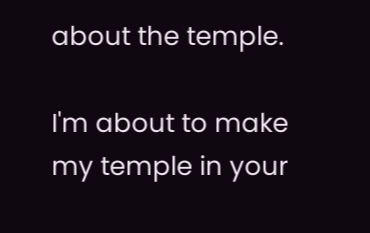about the temple.

I'm about to make my temple in your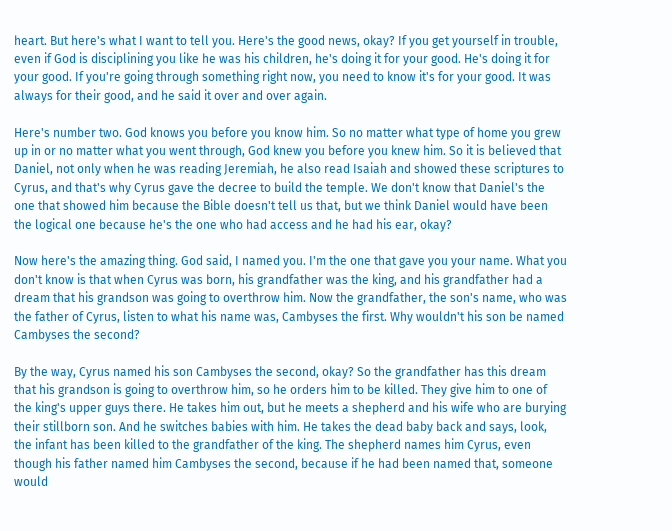heart. But here's what I want to tell you. Here's the good news, okay? If you get yourself in trouble, even if God is disciplining you like he was his children, he's doing it for your good. He's doing it for your good. If you're going through something right now, you need to know it's for your good. It was always for their good, and he said it over and over again.

Here's number two. God knows you before you know him. So no matter what type of home you grew up in or no matter what you went through, God knew you before you knew him. So it is believed that Daniel, not only when he was reading Jeremiah, he also read Isaiah and showed these scriptures to Cyrus, and that's why Cyrus gave the decree to build the temple. We don't know that Daniel's the one that showed him because the Bible doesn't tell us that, but we think Daniel would have been the logical one because he's the one who had access and he had his ear, okay?

Now here's the amazing thing. God said, I named you. I'm the one that gave you your name. What you don't know is that when Cyrus was born, his grandfather was the king, and his grandfather had a dream that his grandson was going to overthrow him. Now the grandfather, the son's name, who was the father of Cyrus, listen to what his name was, Cambyses the first. Why wouldn't his son be named Cambyses the second?

By the way, Cyrus named his son Cambyses the second, okay? So the grandfather has this dream that his grandson is going to overthrow him, so he orders him to be killed. They give him to one of the king's upper guys there. He takes him out, but he meets a shepherd and his wife who are burying their stillborn son. And he switches babies with him. He takes the dead baby back and says, look, the infant has been killed to the grandfather of the king. The shepherd names him Cyrus, even though his father named him Cambyses the second, because if he had been named that, someone would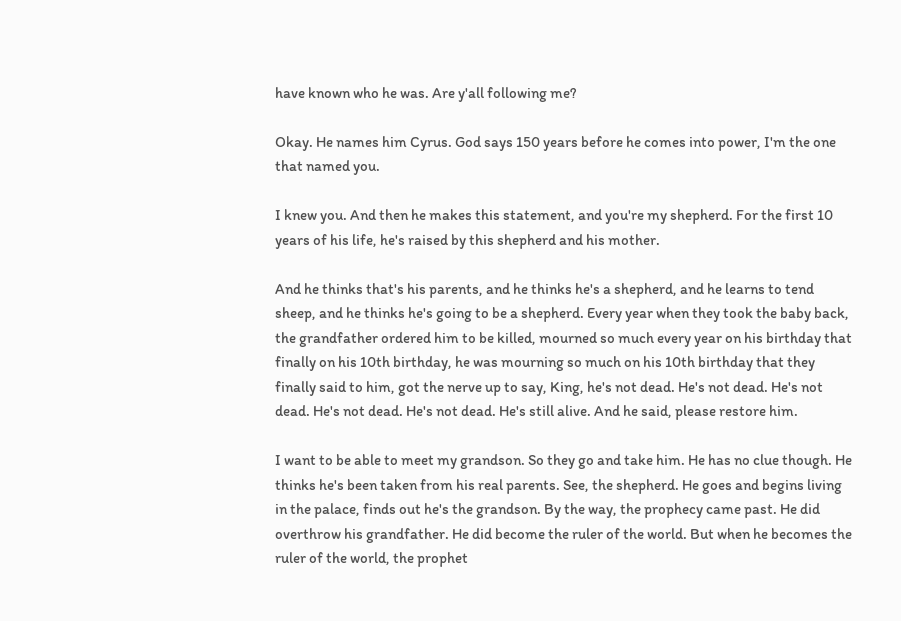have known who he was. Are y'all following me?

Okay. He names him Cyrus. God says 150 years before he comes into power, I'm the one that named you.

I knew you. And then he makes this statement, and you're my shepherd. For the first 10 years of his life, he's raised by this shepherd and his mother.

And he thinks that's his parents, and he thinks he's a shepherd, and he learns to tend sheep, and he thinks he's going to be a shepherd. Every year when they took the baby back, the grandfather ordered him to be killed, mourned so much every year on his birthday that finally on his 10th birthday, he was mourning so much on his 10th birthday that they finally said to him, got the nerve up to say, King, he's not dead. He's not dead. He's not dead. He's not dead. He's not dead. He's still alive. And he said, please restore him.

I want to be able to meet my grandson. So they go and take him. He has no clue though. He thinks he's been taken from his real parents. See, the shepherd. He goes and begins living in the palace, finds out he's the grandson. By the way, the prophecy came past. He did overthrow his grandfather. He did become the ruler of the world. But when he becomes the ruler of the world, the prophet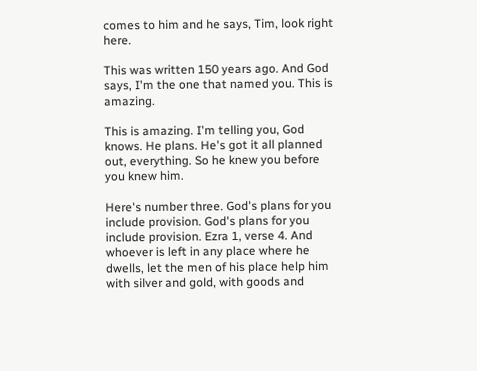comes to him and he says, Tim, look right here.

This was written 150 years ago. And God says, I'm the one that named you. This is amazing.

This is amazing. I'm telling you, God knows. He plans. He's got it all planned out, everything. So he knew you before you knew him.

Here's number three. God's plans for you include provision. God's plans for you include provision. Ezra 1, verse 4. And whoever is left in any place where he dwells, let the men of his place help him with silver and gold, with goods and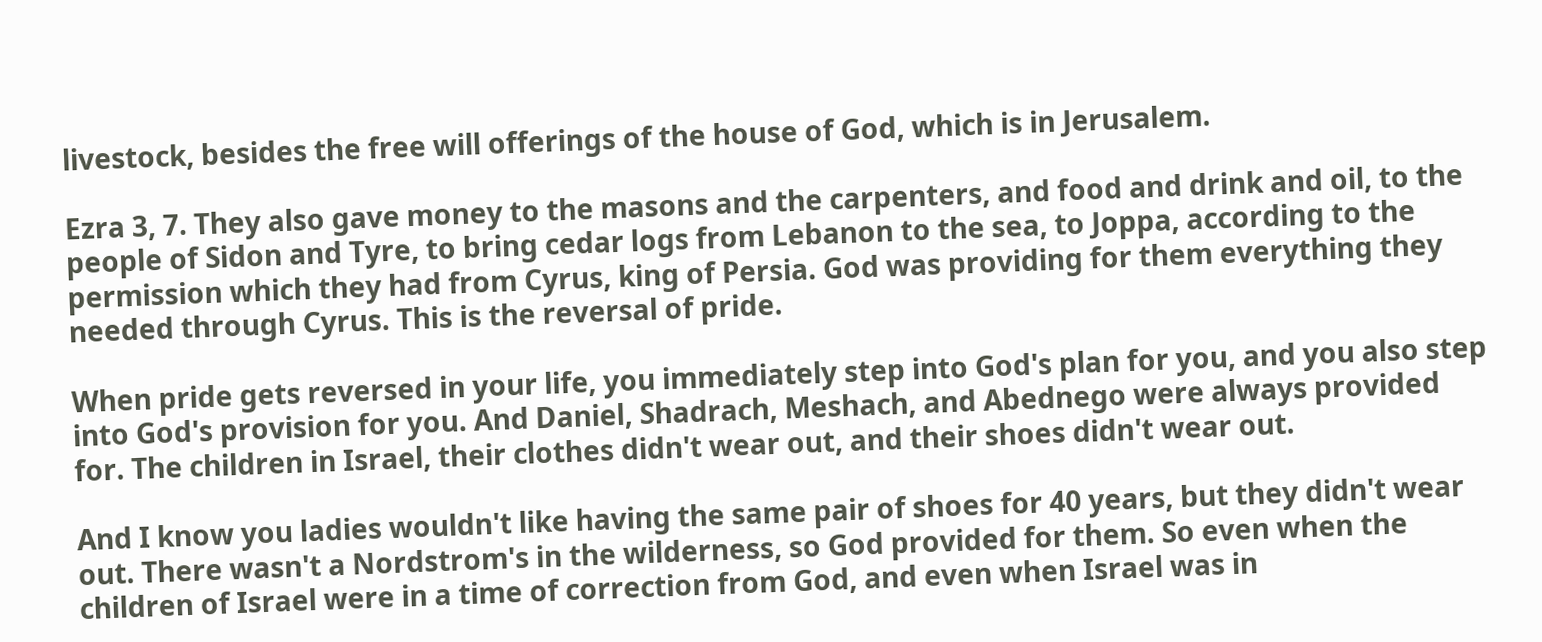livestock, besides the free will offerings of the house of God, which is in Jerusalem.

Ezra 3, 7. They also gave money to the masons and the carpenters, and food and drink and oil, to the people of Sidon and Tyre, to bring cedar logs from Lebanon to the sea, to Joppa, according to the permission which they had from Cyrus, king of Persia. God was providing for them everything they needed through Cyrus. This is the reversal of pride.

When pride gets reversed in your life, you immediately step into God's plan for you, and you also step into God's provision for you. And Daniel, Shadrach, Meshach, and Abednego were always provided for. The children in Israel, their clothes didn't wear out, and their shoes didn't wear out.

And I know you ladies wouldn't like having the same pair of shoes for 40 years, but they didn't wear out. There wasn't a Nordstrom's in the wilderness, so God provided for them. So even when the children of Israel were in a time of correction from God, and even when Israel was in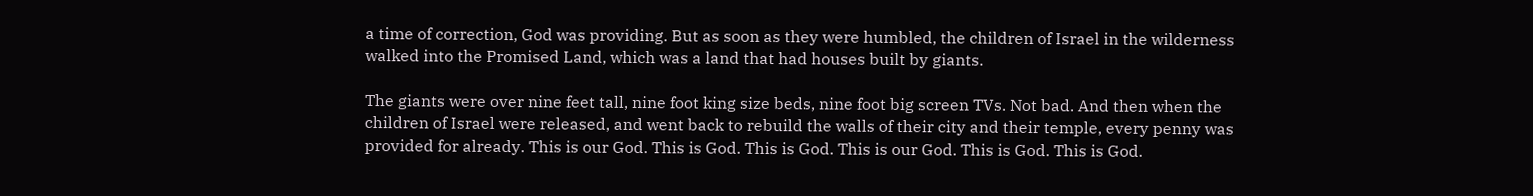a time of correction, God was providing. But as soon as they were humbled, the children of Israel in the wilderness walked into the Promised Land, which was a land that had houses built by giants.

The giants were over nine feet tall, nine foot king size beds, nine foot big screen TVs. Not bad. And then when the children of Israel were released, and went back to rebuild the walls of their city and their temple, every penny was provided for already. This is our God. This is God. This is God. This is our God. This is God. This is God.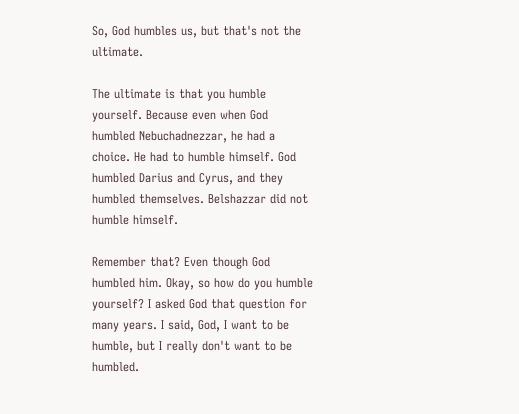So, God humbles us, but that's not the ultimate.

The ultimate is that you humble yourself. Because even when God humbled Nebuchadnezzar, he had a choice. He had to humble himself. God humbled Darius and Cyrus, and they humbled themselves. Belshazzar did not humble himself.

Remember that? Even though God humbled him. Okay, so how do you humble yourself? I asked God that question for many years. I said, God, I want to be humble, but I really don't want to be humbled.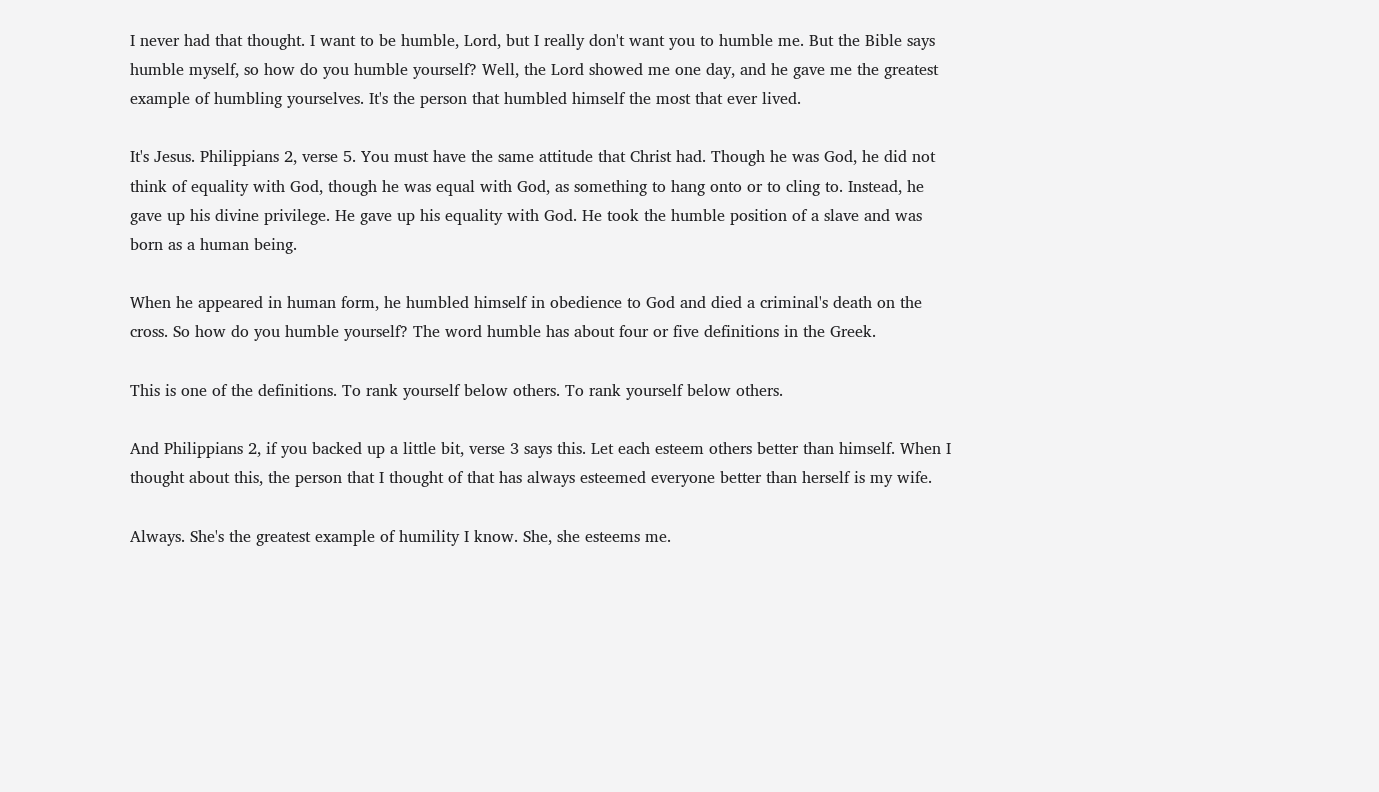I never had that thought. I want to be humble, Lord, but I really don't want you to humble me. But the Bible says humble myself, so how do you humble yourself? Well, the Lord showed me one day, and he gave me the greatest example of humbling yourselves. It's the person that humbled himself the most that ever lived.

It's Jesus. Philippians 2, verse 5. You must have the same attitude that Christ had. Though he was God, he did not think of equality with God, though he was equal with God, as something to hang onto or to cling to. Instead, he gave up his divine privilege. He gave up his equality with God. He took the humble position of a slave and was born as a human being.

When he appeared in human form, he humbled himself in obedience to God and died a criminal's death on the cross. So how do you humble yourself? The word humble has about four or five definitions in the Greek.

This is one of the definitions. To rank yourself below others. To rank yourself below others.

And Philippians 2, if you backed up a little bit, verse 3 says this. Let each esteem others better than himself. When I thought about this, the person that I thought of that has always esteemed everyone better than herself is my wife.

Always. She's the greatest example of humility I know. She, she esteems me.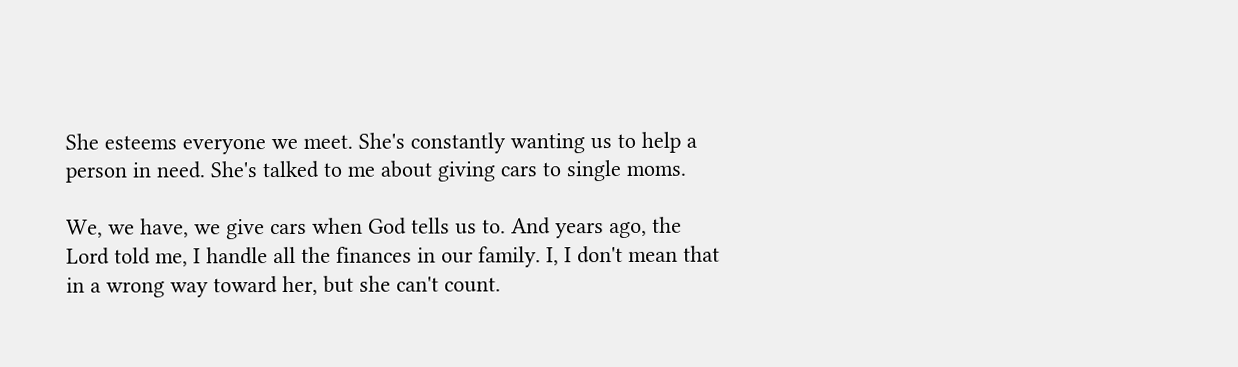She esteems everyone we meet. She's constantly wanting us to help a person in need. She's talked to me about giving cars to single moms.

We, we have, we give cars when God tells us to. And years ago, the Lord told me, I handle all the finances in our family. I, I don't mean that in a wrong way toward her, but she can't count.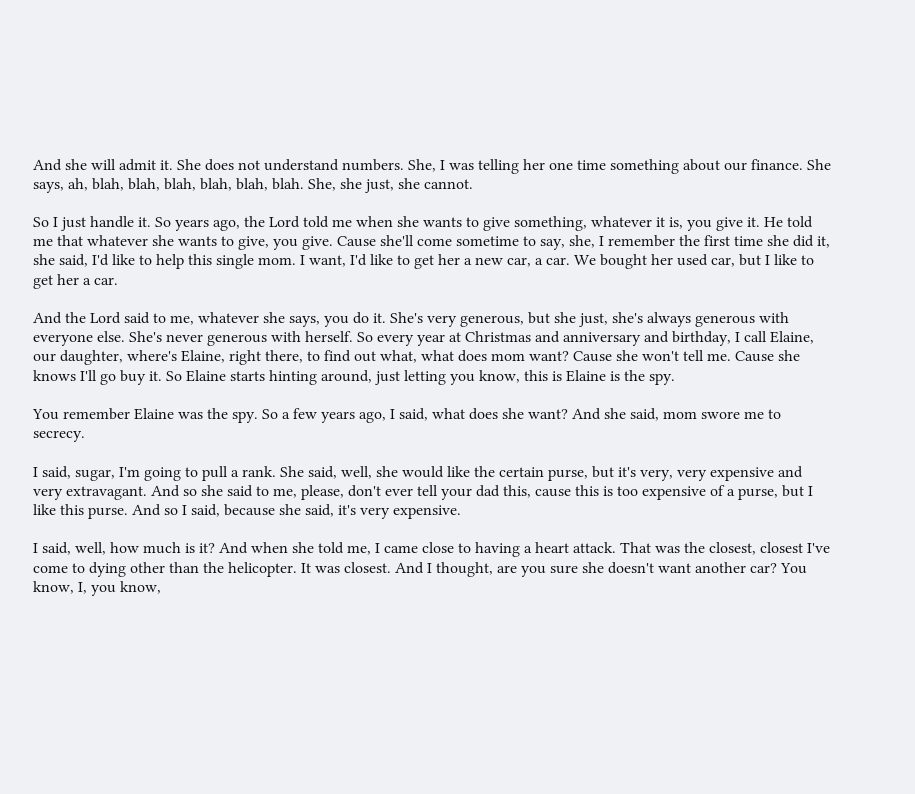And she will admit it. She does not understand numbers. She, I was telling her one time something about our finance. She says, ah, blah, blah, blah, blah, blah, blah. She, she just, she cannot.

So I just handle it. So years ago, the Lord told me when she wants to give something, whatever it is, you give it. He told me that whatever she wants to give, you give. Cause she'll come sometime to say, she, I remember the first time she did it, she said, I'd like to help this single mom. I want, I'd like to get her a new car, a car. We bought her used car, but I like to get her a car.

And the Lord said to me, whatever she says, you do it. She's very generous, but she just, she's always generous with everyone else. She's never generous with herself. So every year at Christmas and anniversary and birthday, I call Elaine, our daughter, where's Elaine, right there, to find out what, what does mom want? Cause she won't tell me. Cause she knows I'll go buy it. So Elaine starts hinting around, just letting you know, this is Elaine is the spy.

You remember Elaine was the spy. So a few years ago, I said, what does she want? And she said, mom swore me to secrecy.

I said, sugar, I'm going to pull a rank. She said, well, she would like the certain purse, but it's very, very expensive and very extravagant. And so she said to me, please, don't ever tell your dad this, cause this is too expensive of a purse, but I like this purse. And so I said, because she said, it's very expensive.

I said, well, how much is it? And when she told me, I came close to having a heart attack. That was the closest, closest I've come to dying other than the helicopter. It was closest. And I thought, are you sure she doesn't want another car? You know, I, you know,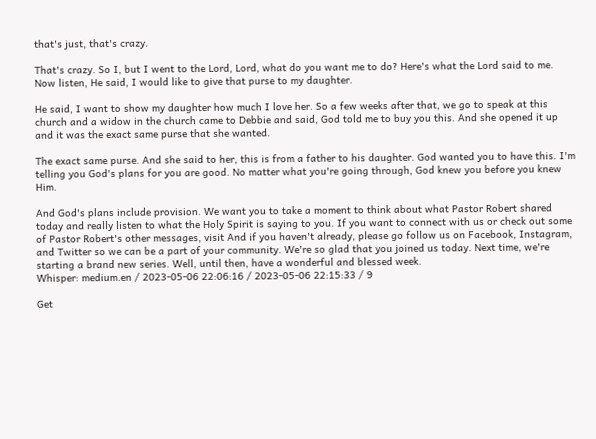that's just, that's crazy.

That's crazy. So I, but I went to the Lord, Lord, what do you want me to do? Here's what the Lord said to me. Now listen, He said, I would like to give that purse to my daughter.

He said, I want to show my daughter how much I love her. So a few weeks after that, we go to speak at this church and a widow in the church came to Debbie and said, God told me to buy you this. And she opened it up and it was the exact same purse that she wanted.

The exact same purse. And she said to her, this is from a father to his daughter. God wanted you to have this. I'm telling you God's plans for you are good. No matter what you're going through, God knew you before you knew Him.

And God's plans include provision. We want you to take a moment to think about what Pastor Robert shared today and really listen to what the Holy Spirit is saying to you. If you want to connect with us or check out some of Pastor Robert's other messages, visit And if you haven't already, please go follow us on Facebook, Instagram, and Twitter so we can be a part of your community. We're so glad that you joined us today. Next time, we're starting a brand new series. Well, until then, have a wonderful and blessed week.
Whisper: medium.en / 2023-05-06 22:06:16 / 2023-05-06 22:15:33 / 9

Get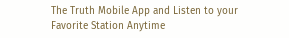The Truth Mobile App and Listen to your Favorite Station Anytime